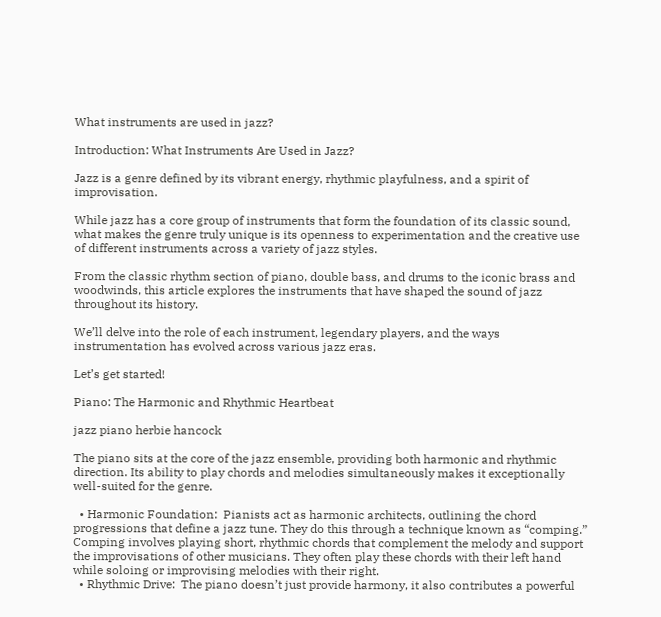What instruments are used in jazz?

Introduction: What Instruments Are Used in Jazz?

Jazz is a genre defined by its vibrant energy, rhythmic playfulness, and a spirit of improvisation.

While jazz has a core group of instruments that form the foundation of its classic sound, what makes the genre truly unique is its openness to experimentation and the creative use of different instruments across a variety of jazz styles.

From the classic rhythm section of piano, double bass, and drums to the iconic brass and woodwinds, this article explores the instruments that have shaped the sound of jazz throughout its history.

We’ll delve into the role of each instrument, legendary players, and the ways instrumentation has evolved across various jazz eras.

Let’s get started!

Piano: The Harmonic and Rhythmic Heartbeat

jazz piano herbie hancock

The piano sits at the core of the jazz ensemble, providing both harmonic and rhythmic direction. Its ability to play chords and melodies simultaneously makes it exceptionally well-suited for the genre.

  • Harmonic Foundation:  Pianists act as harmonic architects, outlining the chord progressions that define a jazz tune. They do this through a technique known as “comping.” Comping involves playing short, rhythmic chords that complement the melody and support the improvisations of other musicians. They often play these chords with their left hand while soloing or improvising melodies with their right.
  • Rhythmic Drive:  The piano doesn’t just provide harmony, it also contributes a powerful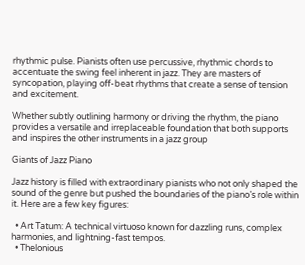rhythmic pulse. Pianists often use percussive, rhythmic chords to accentuate the swing feel inherent in jazz. They are masters of syncopation, playing off-beat rhythms that create a sense of tension and excitement.

Whether subtly outlining harmony or driving the rhythm, the piano provides a versatile and irreplaceable foundation that both supports and inspires the other instruments in a jazz group

Giants of Jazz Piano

Jazz history is filled with extraordinary pianists who not only shaped the sound of the genre but pushed the boundaries of the piano’s role within it. Here are a few key figures:

  • Art Tatum: A technical virtuoso known for dazzling runs, complex harmonies, and lightning-fast tempos.
  • Thelonious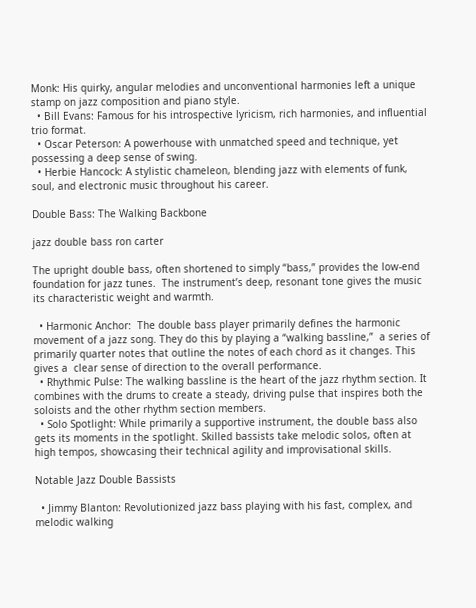Monk: His quirky, angular melodies and unconventional harmonies left a unique stamp on jazz composition and piano style.
  • Bill Evans: Famous for his introspective lyricism, rich harmonies, and influential trio format.
  • Oscar Peterson: A powerhouse with unmatched speed and technique, yet possessing a deep sense of swing.
  • Herbie Hancock: A stylistic chameleon, blending jazz with elements of funk, soul, and electronic music throughout his career.

Double Bass: The Walking Backbone

jazz double bass ron carter

The upright double bass, often shortened to simply “bass,” provides the low-end foundation for jazz tunes.  The instrument’s deep, resonant tone gives the music its characteristic weight and warmth.

  • Harmonic Anchor:  The double bass player primarily defines the harmonic movement of a jazz song. They do this by playing a “walking bassline,”  a series of primarily quarter notes that outline the notes of each chord as it changes. This gives a  clear sense of direction to the overall performance.
  • Rhythmic Pulse: The walking bassline is the heart of the jazz rhythm section. It combines with the drums to create a steady, driving pulse that inspires both the soloists and the other rhythm section members.
  • Solo Spotlight: While primarily a supportive instrument, the double bass also gets its moments in the spotlight. Skilled bassists take melodic solos, often at high tempos, showcasing their technical agility and improvisational skills.

Notable Jazz Double Bassists

  • Jimmy Blanton: Revolutionized jazz bass playing with his fast, complex, and melodic walking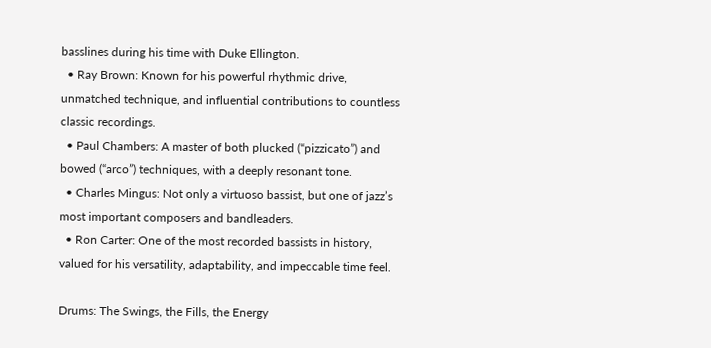basslines during his time with Duke Ellington.
  • Ray Brown: Known for his powerful rhythmic drive, unmatched technique, and influential contributions to countless classic recordings.
  • Paul Chambers: A master of both plucked (“pizzicato”) and bowed (“arco”) techniques, with a deeply resonant tone.
  • Charles Mingus: Not only a virtuoso bassist, but one of jazz’s most important composers and bandleaders.
  • Ron Carter: One of the most recorded bassists in history, valued for his versatility, adaptability, and impeccable time feel.

Drums: The Swings, the Fills, the Energy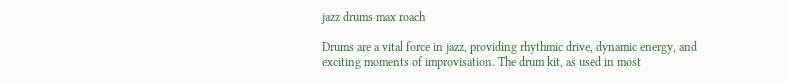jazz drums max roach

Drums are a vital force in jazz, providing rhythmic drive, dynamic energy, and exciting moments of improvisation. The drum kit, as used in most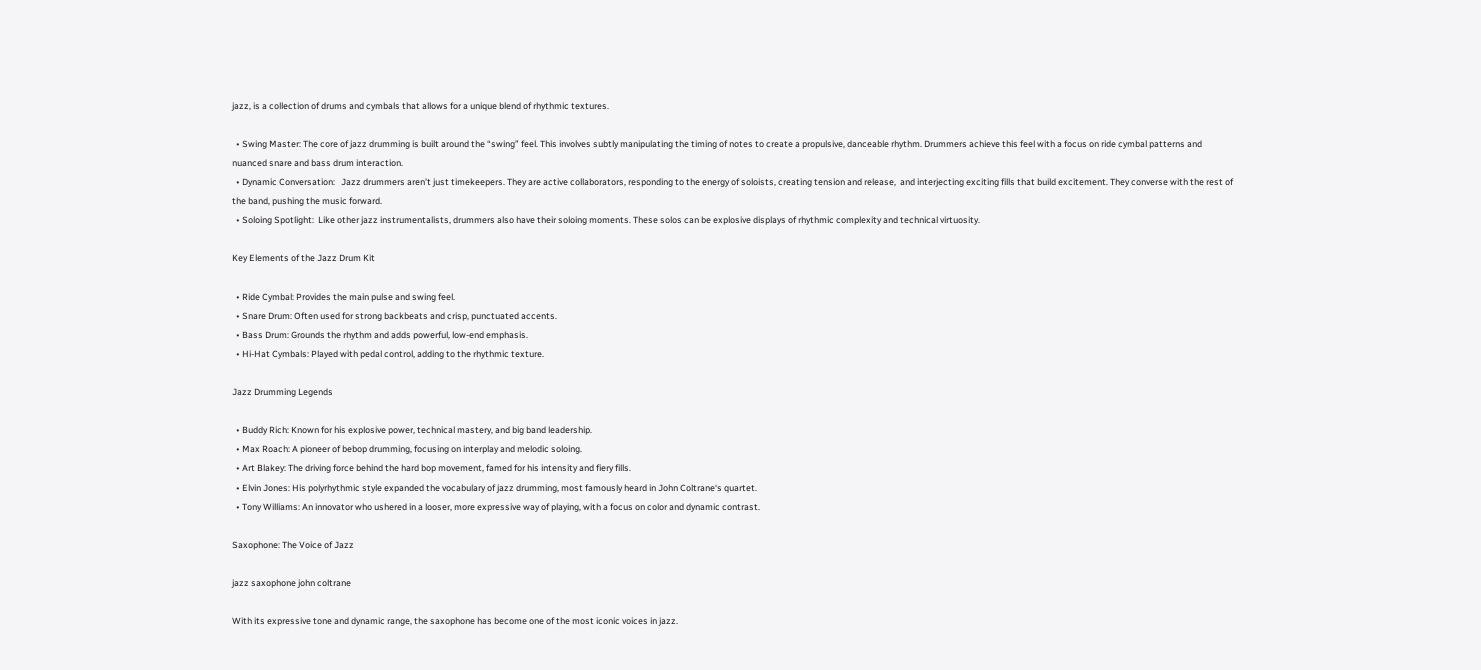jazz, is a collection of drums and cymbals that allows for a unique blend of rhythmic textures.

  • Swing Master: The core of jazz drumming is built around the “swing” feel. This involves subtly manipulating the timing of notes to create a propulsive, danceable rhythm. Drummers achieve this feel with a focus on ride cymbal patterns and nuanced snare and bass drum interaction.
  • Dynamic Conversation:   Jazz drummers aren’t just timekeepers. They are active collaborators, responding to the energy of soloists, creating tension and release,  and interjecting exciting fills that build excitement. They converse with the rest of the band, pushing the music forward.
  • Soloing Spotlight:  Like other jazz instrumentalists, drummers also have their soloing moments. These solos can be explosive displays of rhythmic complexity and technical virtuosity.

Key Elements of the Jazz Drum Kit

  • Ride Cymbal: Provides the main pulse and swing feel.
  • Snare Drum: Often used for strong backbeats and crisp, punctuated accents.
  • Bass Drum: Grounds the rhythm and adds powerful, low-end emphasis.
  • Hi-Hat Cymbals: Played with pedal control, adding to the rhythmic texture.

Jazz Drumming Legends

  • Buddy Rich: Known for his explosive power, technical mastery, and big band leadership.
  • Max Roach: A pioneer of bebop drumming, focusing on interplay and melodic soloing.
  • Art Blakey: The driving force behind the hard bop movement, famed for his intensity and fiery fills.
  • Elvin Jones: His polyrhythmic style expanded the vocabulary of jazz drumming, most famously heard in John Coltrane‘s quartet.
  • Tony Williams: An innovator who ushered in a looser, more expressive way of playing, with a focus on color and dynamic contrast.

Saxophone: The Voice of Jazz

jazz saxophone john coltrane

With its expressive tone and dynamic range, the saxophone has become one of the most iconic voices in jazz.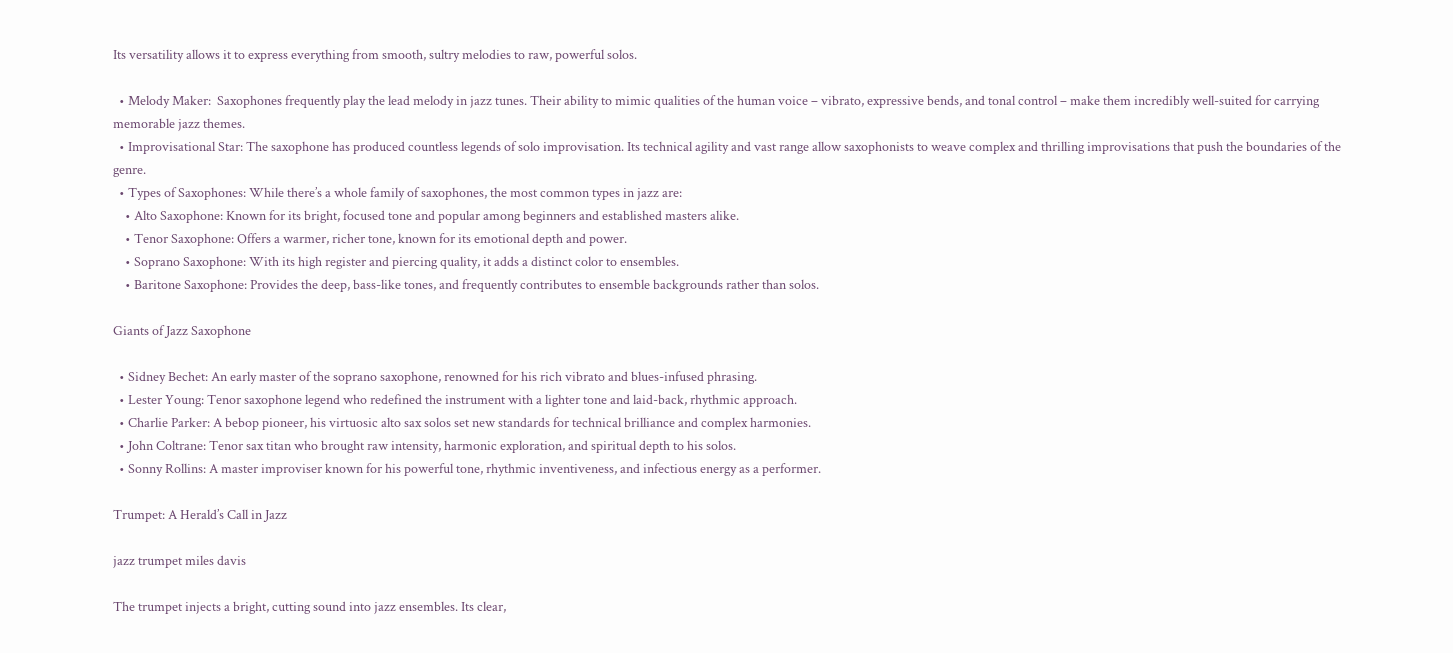Its versatility allows it to express everything from smooth, sultry melodies to raw, powerful solos.

  • Melody Maker:  Saxophones frequently play the lead melody in jazz tunes. Their ability to mimic qualities of the human voice – vibrato, expressive bends, and tonal control – make them incredibly well-suited for carrying memorable jazz themes.
  • Improvisational Star: The saxophone has produced countless legends of solo improvisation. Its technical agility and vast range allow saxophonists to weave complex and thrilling improvisations that push the boundaries of the genre.
  • Types of Saxophones: While there’s a whole family of saxophones, the most common types in jazz are:
    • Alto Saxophone: Known for its bright, focused tone and popular among beginners and established masters alike.
    • Tenor Saxophone: Offers a warmer, richer tone, known for its emotional depth and power.
    • Soprano Saxophone: With its high register and piercing quality, it adds a distinct color to ensembles.
    • Baritone Saxophone: Provides the deep, bass-like tones, and frequently contributes to ensemble backgrounds rather than solos.

Giants of Jazz Saxophone

  • Sidney Bechet: An early master of the soprano saxophone, renowned for his rich vibrato and blues-infused phrasing.
  • Lester Young: Tenor saxophone legend who redefined the instrument with a lighter tone and laid-back, rhythmic approach.
  • Charlie Parker: A bebop pioneer, his virtuosic alto sax solos set new standards for technical brilliance and complex harmonies.
  • John Coltrane: Tenor sax titan who brought raw intensity, harmonic exploration, and spiritual depth to his solos.
  • Sonny Rollins: A master improviser known for his powerful tone, rhythmic inventiveness, and infectious energy as a performer.

Trumpet: A Herald’s Call in Jazz

jazz trumpet miles davis

The trumpet injects a bright, cutting sound into jazz ensembles. Its clear,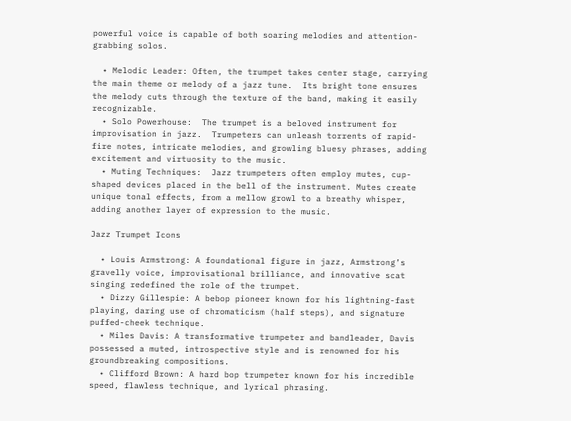powerful voice is capable of both soaring melodies and attention-grabbing solos.

  • Melodic Leader: Often, the trumpet takes center stage, carrying the main theme or melody of a jazz tune.  Its bright tone ensures the melody cuts through the texture of the band, making it easily recognizable.
  • Solo Powerhouse:  The trumpet is a beloved instrument for improvisation in jazz.  Trumpeters can unleash torrents of rapid-fire notes, intricate melodies, and growling bluesy phrases, adding excitement and virtuosity to the music.
  • Muting Techniques:  Jazz trumpeters often employ mutes, cup-shaped devices placed in the bell of the instrument. Mutes create unique tonal effects, from a mellow growl to a breathy whisper, adding another layer of expression to the music.

Jazz Trumpet Icons

  • Louis Armstrong: A foundational figure in jazz, Armstrong’s gravelly voice, improvisational brilliance, and innovative scat singing redefined the role of the trumpet.
  • Dizzy Gillespie: A bebop pioneer known for his lightning-fast playing, daring use of chromaticism (half steps), and signature puffed-cheek technique.
  • Miles Davis: A transformative trumpeter and bandleader, Davis possessed a muted, introspective style and is renowned for his groundbreaking compositions.
  • Clifford Brown: A hard bop trumpeter known for his incredible speed, flawless technique, and lyrical phrasing.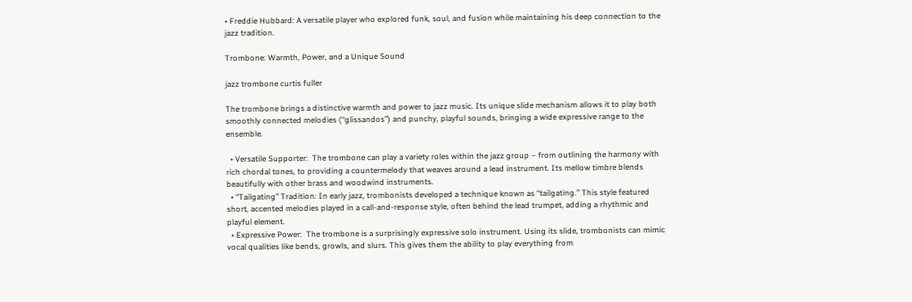• Freddie Hubbard: A versatile player who explored funk, soul, and fusion while maintaining his deep connection to the jazz tradition.

Trombone: Warmth, Power, and a Unique Sound

jazz trombone curtis fuller

The trombone brings a distinctive warmth and power to jazz music. Its unique slide mechanism allows it to play both smoothly connected melodies (“glissandos”) and punchy, playful sounds, bringing a wide expressive range to the ensemble.

  • Versatile Supporter:  The trombone can play a variety roles within the jazz group – from outlining the harmony with rich chordal tones, to providing a countermelody that weaves around a lead instrument. Its mellow timbre blends beautifully with other brass and woodwind instruments.
  • “Tailgating” Tradition: In early jazz, trombonists developed a technique known as “tailgating.” This style featured short, accented melodies played in a call-and-response style, often behind the lead trumpet, adding a rhythmic and playful element.
  • Expressive Power:  The trombone is a surprisingly expressive solo instrument. Using its slide, trombonists can mimic vocal qualities like bends, growls, and slurs. This gives them the ability to play everything from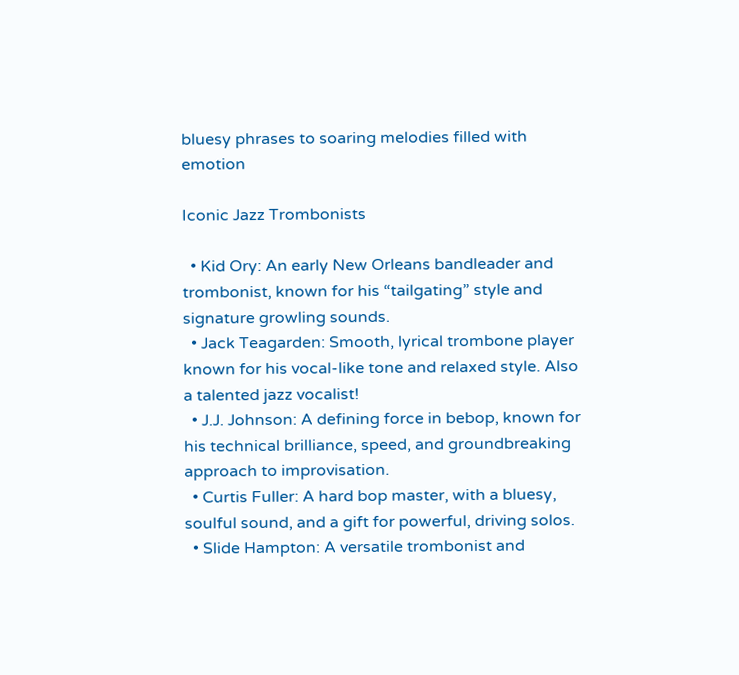bluesy phrases to soaring melodies filled with emotion

Iconic Jazz Trombonists

  • Kid Ory: An early New Orleans bandleader and trombonist, known for his “tailgating” style and signature growling sounds.
  • Jack Teagarden: Smooth, lyrical trombone player known for his vocal-like tone and relaxed style. Also a talented jazz vocalist!
  • J.J. Johnson: A defining force in bebop, known for his technical brilliance, speed, and groundbreaking approach to improvisation.
  • Curtis Fuller: A hard bop master, with a bluesy, soulful sound, and a gift for powerful, driving solos.
  • Slide Hampton: A versatile trombonist and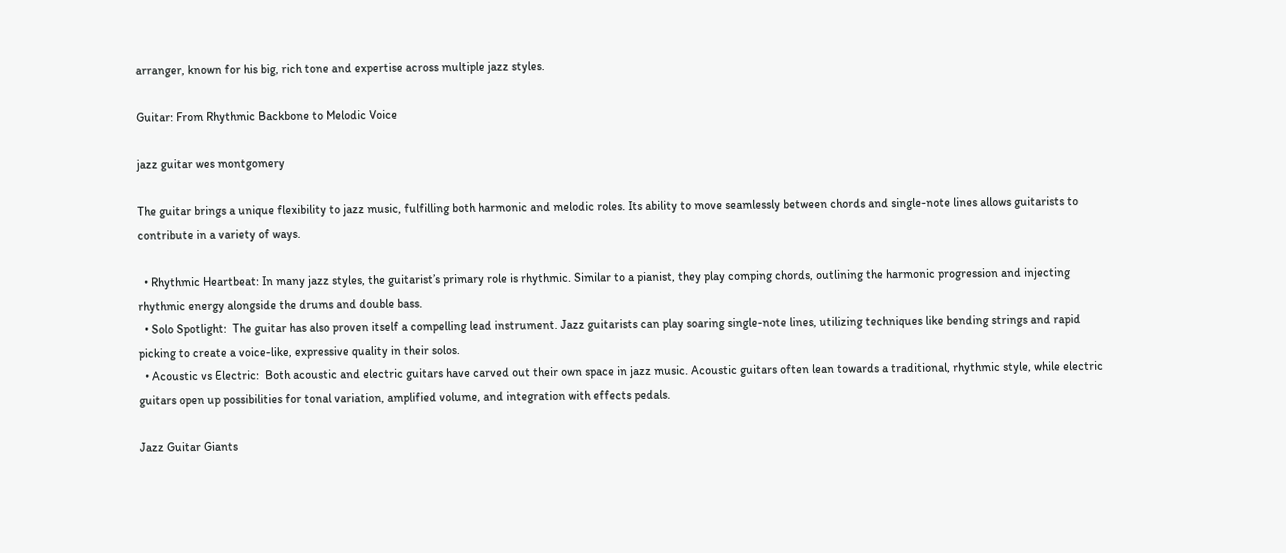arranger, known for his big, rich tone and expertise across multiple jazz styles.

Guitar: From Rhythmic Backbone to Melodic Voice

jazz guitar wes montgomery

The guitar brings a unique flexibility to jazz music, fulfilling both harmonic and melodic roles. Its ability to move seamlessly between chords and single-note lines allows guitarists to contribute in a variety of ways.

  • Rhythmic Heartbeat: In many jazz styles, the guitarist’s primary role is rhythmic. Similar to a pianist, they play comping chords, outlining the harmonic progression and injecting rhythmic energy alongside the drums and double bass.
  • Solo Spotlight:  The guitar has also proven itself a compelling lead instrument. Jazz guitarists can play soaring single-note lines, utilizing techniques like bending strings and rapid picking to create a voice-like, expressive quality in their solos.
  • Acoustic vs Electric:  Both acoustic and electric guitars have carved out their own space in jazz music. Acoustic guitars often lean towards a traditional, rhythmic style, while electric guitars open up possibilities for tonal variation, amplified volume, and integration with effects pedals.

Jazz Guitar Giants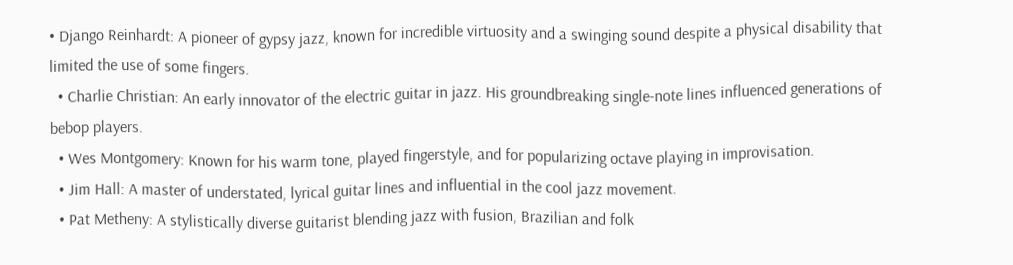• Django Reinhardt: A pioneer of gypsy jazz, known for incredible virtuosity and a swinging sound despite a physical disability that limited the use of some fingers.
  • Charlie Christian: An early innovator of the electric guitar in jazz. His groundbreaking single-note lines influenced generations of bebop players.
  • Wes Montgomery: Known for his warm tone, played fingerstyle, and for popularizing octave playing in improvisation.
  • Jim Hall: A master of understated, lyrical guitar lines and influential in the cool jazz movement.
  • Pat Metheny: A stylistically diverse guitarist blending jazz with fusion, Brazilian and folk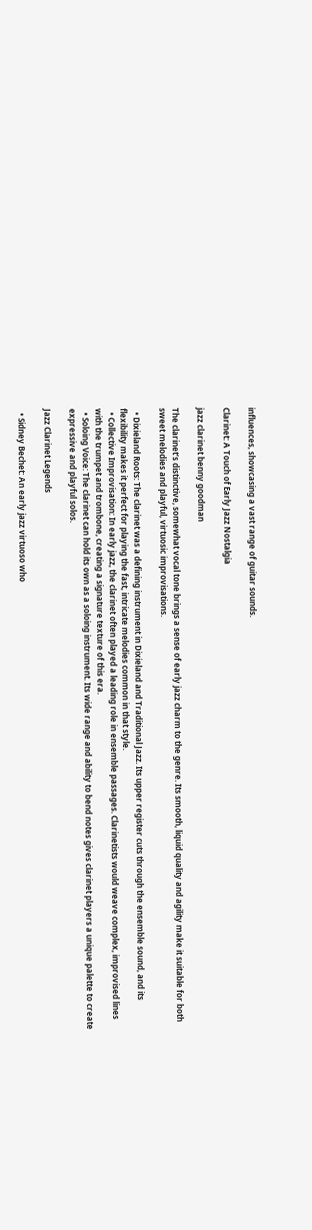influences, showcasing a vast range of guitar sounds.

Clarinet: A Touch of Early Jazz Nostalgia

jazz clarinet benny goodman

The clarinet’s distinctive, somewhat vocal tone brings a sense of early jazz charm to the genre. Its smooth, liquid quality and agility make it suitable for both sweet melodies and playful, virtuosic improvisations.

  • Dixieland Roots: The clarinet was a defining instrument in Dixieland and Traditional Jazz. Its upper register cuts through the ensemble sound, and its flexibility makes it perfect for playing the fast, intricate melodies common in that style.
  • Collective Improvisation: In early jazz, the clarinet often played a leading role in ensemble passages. Clarinetists would weave complex, improvised lines with the trumpet and trombone, creating a signature texture of this era.
  • Soloing Voice: The clarinet can hold its own as a soloing instrument. Its wide range and ability to bend notes gives clarinet players a unique palette to create expressive and playful solos.

Jazz Clarinet Legends

  • Sidney Bechet: An early jazz virtuoso who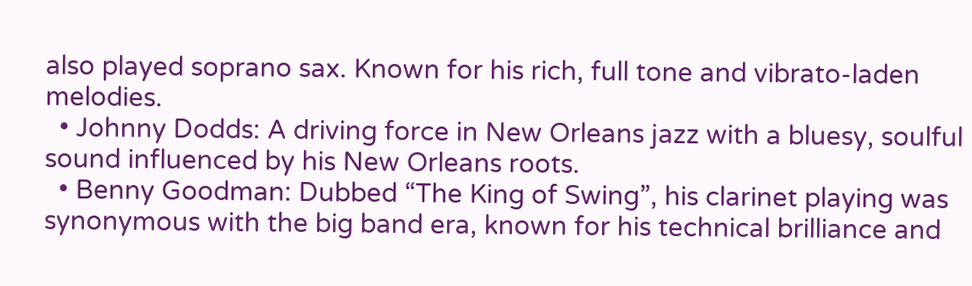also played soprano sax. Known for his rich, full tone and vibrato-laden melodies.
  • Johnny Dodds: A driving force in New Orleans jazz with a bluesy, soulful sound influenced by his New Orleans roots.
  • Benny Goodman: Dubbed “The King of Swing”, his clarinet playing was synonymous with the big band era, known for his technical brilliance and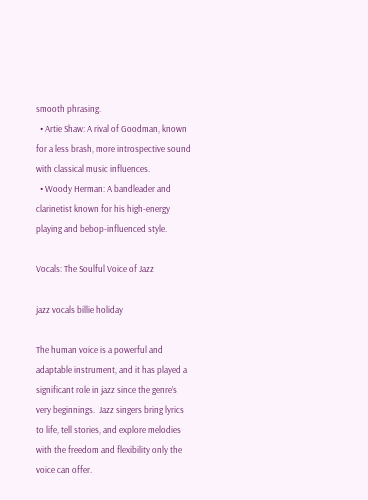smooth phrasing.
  • Artie Shaw: A rival of Goodman, known for a less brash, more introspective sound with classical music influences.
  • Woody Herman: A bandleader and clarinetist known for his high-energy playing and bebop-influenced style.

Vocals: The Soulful Voice of Jazz

jazz vocals billie holiday

The human voice is a powerful and adaptable instrument, and it has played a significant role in jazz since the genre’s very beginnings.  Jazz singers bring lyrics to life, tell stories, and explore melodies with the freedom and flexibility only the voice can offer.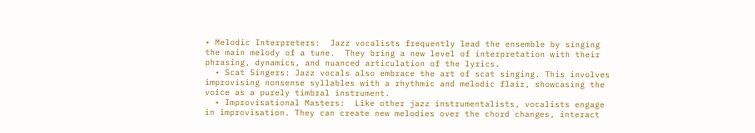• Melodic Interpreters:  Jazz vocalists frequently lead the ensemble by singing the main melody of a tune.  They bring a new level of interpretation with their phrasing, dynamics, and nuanced articulation of the lyrics.
  • Scat Singers: Jazz vocals also embrace the art of scat singing. This involves improvising nonsense syllables with a rhythmic and melodic flair, showcasing the voice as a purely timbral instrument.
  • Improvisational Masters:  Like other jazz instrumentalists, vocalists engage in improvisation. They can create new melodies over the chord changes, interact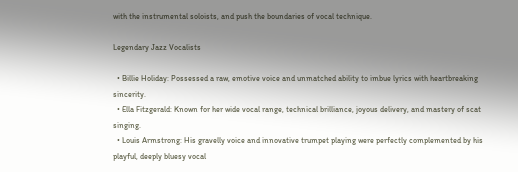with the instrumental soloists, and push the boundaries of vocal technique.

Legendary Jazz Vocalists

  • Billie Holiday: Possessed a raw, emotive voice and unmatched ability to imbue lyrics with heartbreaking sincerity.
  • Ella Fitzgerald: Known for her wide vocal range, technical brilliance, joyous delivery, and mastery of scat singing.
  • Louis Armstrong: His gravelly voice and innovative trumpet playing were perfectly complemented by his playful, deeply bluesy vocal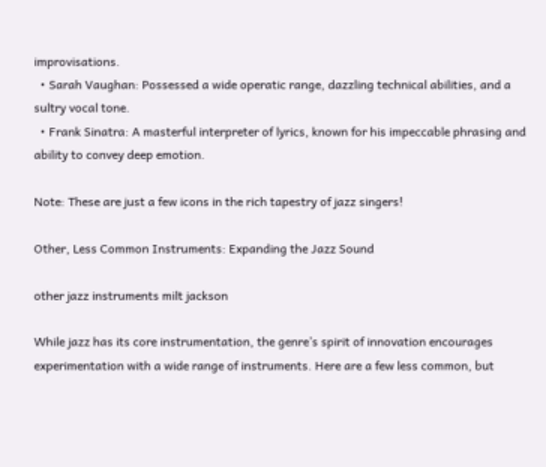improvisations.
  • Sarah Vaughan: Possessed a wide operatic range, dazzling technical abilities, and a sultry vocal tone.
  • Frank Sinatra: A masterful interpreter of lyrics, known for his impeccable phrasing and ability to convey deep emotion.

Note: These are just a few icons in the rich tapestry of jazz singers!

Other, Less Common Instruments: Expanding the Jazz Sound

other jazz instruments milt jackson

While jazz has its core instrumentation, the genre’s spirit of innovation encourages experimentation with a wide range of instruments. Here are a few less common, but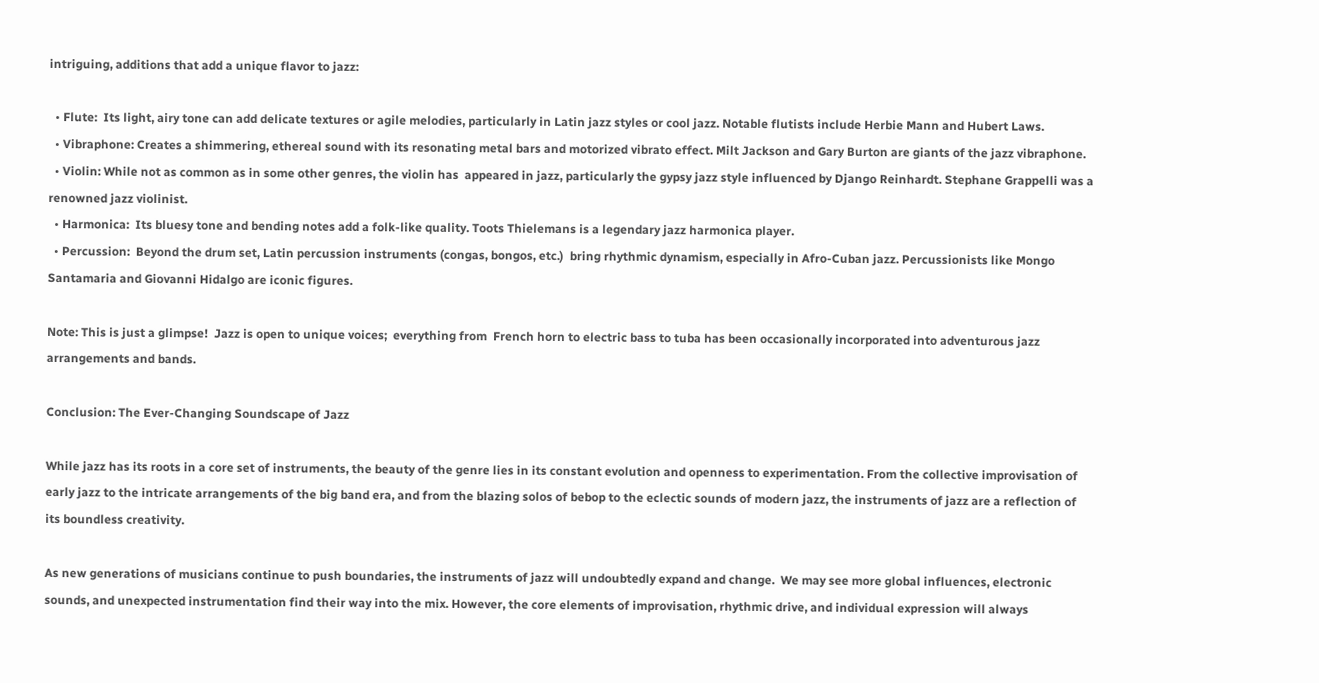intriguing, additions that add a unique flavor to jazz:

  • Flute:  Its light, airy tone can add delicate textures or agile melodies, particularly in Latin jazz styles or cool jazz. Notable flutists include Herbie Mann and Hubert Laws.
  • Vibraphone: Creates a shimmering, ethereal sound with its resonating metal bars and motorized vibrato effect. Milt Jackson and Gary Burton are giants of the jazz vibraphone.
  • Violin: While not as common as in some other genres, the violin has  appeared in jazz, particularly the gypsy jazz style influenced by Django Reinhardt. Stephane Grappelli was a renowned jazz violinist.
  • Harmonica:  Its bluesy tone and bending notes add a folk-like quality. Toots Thielemans is a legendary jazz harmonica player.
  • Percussion:  Beyond the drum set, Latin percussion instruments (congas, bongos, etc.)  bring rhythmic dynamism, especially in Afro-Cuban jazz. Percussionists like Mongo Santamaria and Giovanni Hidalgo are iconic figures.

Note: This is just a glimpse!  Jazz is open to unique voices;  everything from  French horn to electric bass to tuba has been occasionally incorporated into adventurous jazz arrangements and bands.

Conclusion: The Ever-Changing Soundscape of Jazz

While jazz has its roots in a core set of instruments, the beauty of the genre lies in its constant evolution and openness to experimentation. From the collective improvisation of early jazz to the intricate arrangements of the big band era, and from the blazing solos of bebop to the eclectic sounds of modern jazz, the instruments of jazz are a reflection of its boundless creativity.

As new generations of musicians continue to push boundaries, the instruments of jazz will undoubtedly expand and change.  We may see more global influences, electronic sounds, and unexpected instrumentation find their way into the mix. However, the core elements of improvisation, rhythmic drive, and individual expression will always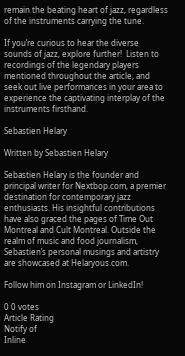remain the beating heart of jazz, regardless of the instruments carrying the tune.

If you’re curious to hear the diverse sounds of jazz, explore further!  Listen to recordings of the legendary players mentioned throughout the article, and seek out live performances in your area to experience the captivating interplay of the instruments firsthand.

Sebastien Helary

Written by Sebastien Helary

Sebastien Helary is the founder and principal writer for Nextbop.com, a premier destination for contemporary jazz enthusiasts. His insightful contributions have also graced the pages of Time Out Montreal and Cult Montreal. Outside the realm of music and food journalism, Sebastien’s personal musings and artistry are showcased at Helaryous.com.

Follow him on Instagram or LinkedIn!

0 0 votes
Article Rating
Notify of
Inline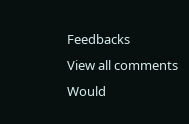Feedbacks
View all comments
Would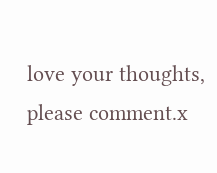love your thoughts, please comment.x